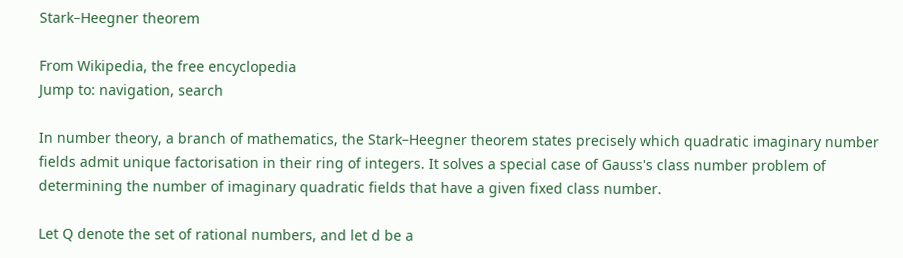Stark–Heegner theorem

From Wikipedia, the free encyclopedia
Jump to: navigation, search

In number theory, a branch of mathematics, the Stark–Heegner theorem states precisely which quadratic imaginary number fields admit unique factorisation in their ring of integers. It solves a special case of Gauss's class number problem of determining the number of imaginary quadratic fields that have a given fixed class number.

Let Q denote the set of rational numbers, and let d be a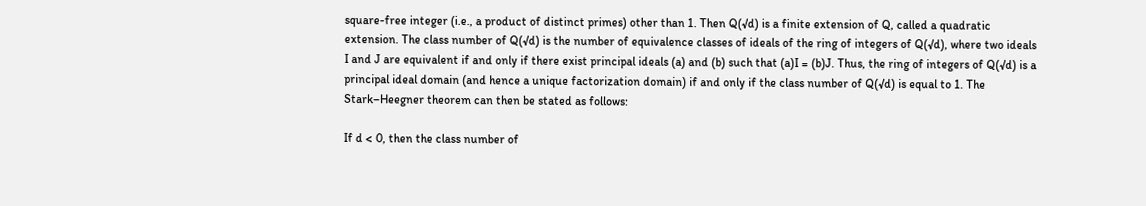square-free integer (i.e., a product of distinct primes) other than 1. Then Q(√d) is a finite extension of Q, called a quadratic extension. The class number of Q(√d) is the number of equivalence classes of ideals of the ring of integers of Q(√d), where two ideals I and J are equivalent if and only if there exist principal ideals (a) and (b) such that (a)I = (b)J. Thus, the ring of integers of Q(√d) is a principal ideal domain (and hence a unique factorization domain) if and only if the class number of Q(√d) is equal to 1. The Stark–Heegner theorem can then be stated as follows:

If d < 0, then the class number of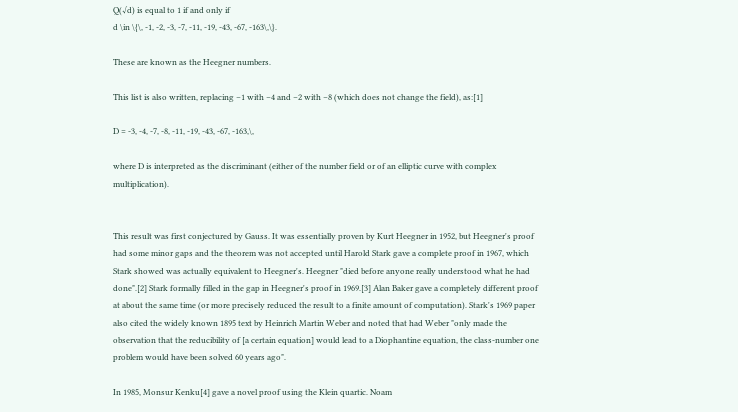Q(√d) is equal to 1 if and only if
d \in \{\, -1, -2, -3, -7, -11, -19, -43, -67, -163\,\}.

These are known as the Heegner numbers.

This list is also written, replacing −1 with −4 and −2 with −8 (which does not change the field), as:[1]

D = -3, -4, -7, -8, -11, -19, -43, -67, -163,\,

where D is interpreted as the discriminant (either of the number field or of an elliptic curve with complex multiplication).


This result was first conjectured by Gauss. It was essentially proven by Kurt Heegner in 1952, but Heegner's proof had some minor gaps and the theorem was not accepted until Harold Stark gave a complete proof in 1967, which Stark showed was actually equivalent to Heegner's. Heegner "died before anyone really understood what he had done".[2] Stark formally filled in the gap in Heegner's proof in 1969.[3] Alan Baker gave a completely different proof at about the same time (or more precisely reduced the result to a finite amount of computation). Stark's 1969 paper also cited the widely known 1895 text by Heinrich Martin Weber and noted that had Weber "only made the observation that the reducibility of [a certain equation] would lead to a Diophantine equation, the class-number one problem would have been solved 60 years ago".

In 1985, Monsur Kenku[4] gave a novel proof using the Klein quartic. Noam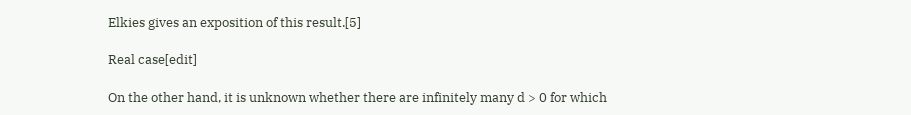Elkies gives an exposition of this result.[5]

Real case[edit]

On the other hand, it is unknown whether there are infinitely many d > 0 for which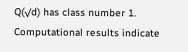Q(√d) has class number 1. Computational results indicate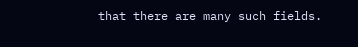that there are many such fields.